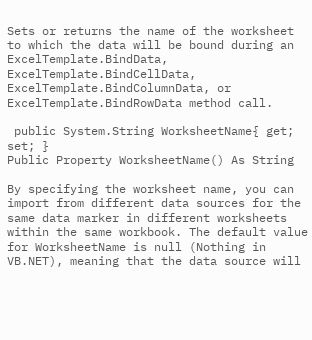Sets or returns the name of the worksheet to which the data will be bound during an ExcelTemplate.BindData, ExcelTemplate.BindCellData, ExcelTemplate.BindColumnData, or ExcelTemplate.BindRowData method call.

 public System.String WorksheetName{ get; set; }
Public Property WorksheetName() As String

By specifying the worksheet name, you can import from different data sources for the same data marker in different worksheets within the same workbook. The default value for WorksheetName is null (Nothing in VB.NET), meaning that the data source will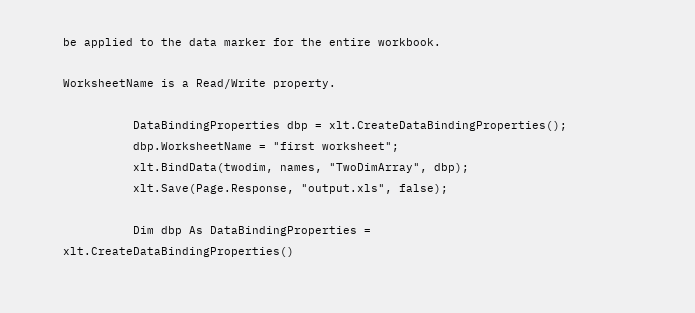be applied to the data marker for the entire workbook.

WorksheetName is a Read/Write property.

          DataBindingProperties dbp = xlt.CreateDataBindingProperties();
          dbp.WorksheetName = "first worksheet";
          xlt.BindData(twodim, names, "TwoDimArray", dbp);
          xlt.Save(Page.Response, "output.xls", false);

          Dim dbp As DataBindingProperties = xlt.CreateDataBindingProperties()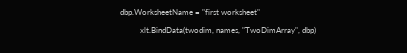dbp.WorksheetName = "first worksheet"
          xlt.BindData(twodim, names, "TwoDimArray", dbp)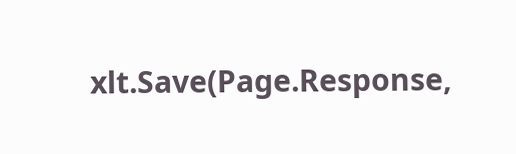xlt.Save(Page.Response,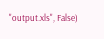"output.xls", False)